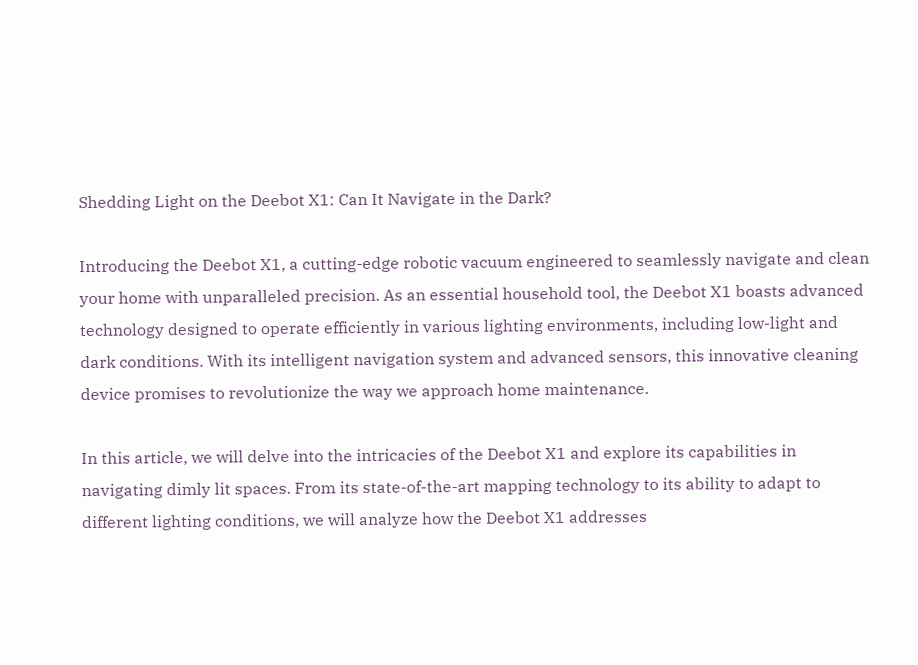Shedding Light on the Deebot X1: Can It Navigate in the Dark?

Introducing the Deebot X1, a cutting-edge robotic vacuum engineered to seamlessly navigate and clean your home with unparalleled precision. As an essential household tool, the Deebot X1 boasts advanced technology designed to operate efficiently in various lighting environments, including low-light and dark conditions. With its intelligent navigation system and advanced sensors, this innovative cleaning device promises to revolutionize the way we approach home maintenance.

In this article, we will delve into the intricacies of the Deebot X1 and explore its capabilities in navigating dimly lit spaces. From its state-of-the-art mapping technology to its ability to adapt to different lighting conditions, we will analyze how the Deebot X1 addresses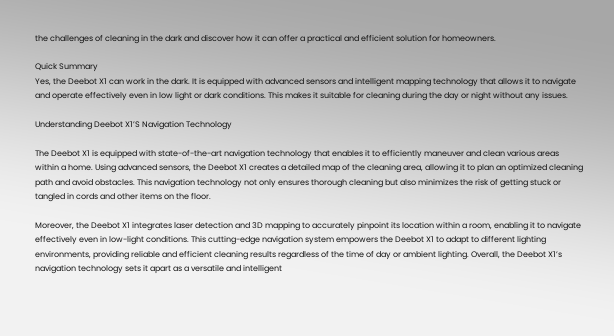the challenges of cleaning in the dark and discover how it can offer a practical and efficient solution for homeowners.

Quick Summary
Yes, the Deebot X1 can work in the dark. It is equipped with advanced sensors and intelligent mapping technology that allows it to navigate and operate effectively even in low light or dark conditions. This makes it suitable for cleaning during the day or night without any issues.

Understanding Deebot X1’S Navigation Technology

The Deebot X1 is equipped with state-of-the-art navigation technology that enables it to efficiently maneuver and clean various areas within a home. Using advanced sensors, the Deebot X1 creates a detailed map of the cleaning area, allowing it to plan an optimized cleaning path and avoid obstacles. This navigation technology not only ensures thorough cleaning but also minimizes the risk of getting stuck or tangled in cords and other items on the floor.

Moreover, the Deebot X1 integrates laser detection and 3D mapping to accurately pinpoint its location within a room, enabling it to navigate effectively even in low-light conditions. This cutting-edge navigation system empowers the Deebot X1 to adapt to different lighting environments, providing reliable and efficient cleaning results regardless of the time of day or ambient lighting. Overall, the Deebot X1’s navigation technology sets it apart as a versatile and intelligent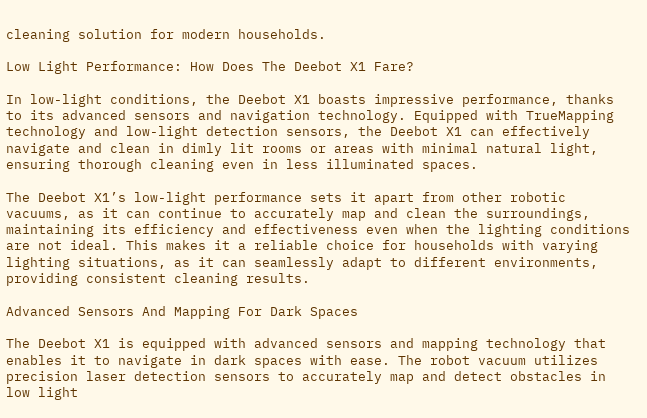cleaning solution for modern households.

Low Light Performance: How Does The Deebot X1 Fare?

In low-light conditions, the Deebot X1 boasts impressive performance, thanks to its advanced sensors and navigation technology. Equipped with TrueMapping technology and low-light detection sensors, the Deebot X1 can effectively navigate and clean in dimly lit rooms or areas with minimal natural light, ensuring thorough cleaning even in less illuminated spaces.

The Deebot X1’s low-light performance sets it apart from other robotic vacuums, as it can continue to accurately map and clean the surroundings, maintaining its efficiency and effectiveness even when the lighting conditions are not ideal. This makes it a reliable choice for households with varying lighting situations, as it can seamlessly adapt to different environments, providing consistent cleaning results.

Advanced Sensors And Mapping For Dark Spaces

The Deebot X1 is equipped with advanced sensors and mapping technology that enables it to navigate in dark spaces with ease. The robot vacuum utilizes precision laser detection sensors to accurately map and detect obstacles in low light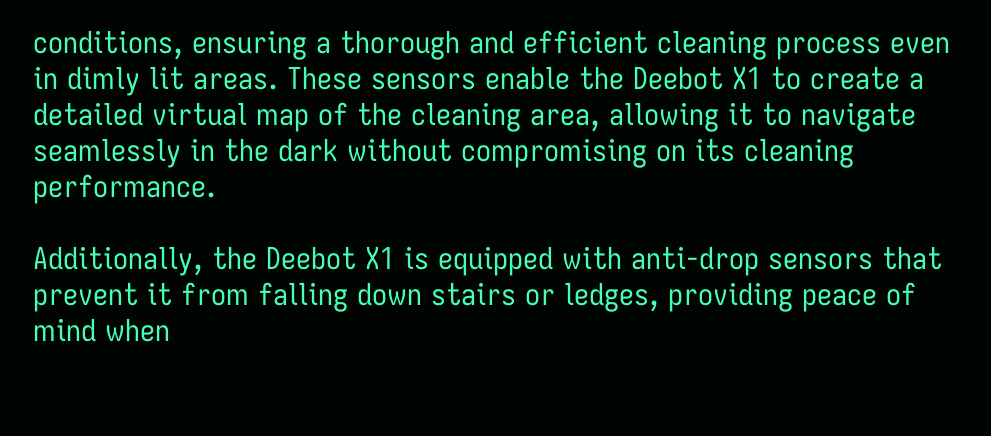conditions, ensuring a thorough and efficient cleaning process even in dimly lit areas. These sensors enable the Deebot X1 to create a detailed virtual map of the cleaning area, allowing it to navigate seamlessly in the dark without compromising on its cleaning performance.

Additionally, the Deebot X1 is equipped with anti-drop sensors that prevent it from falling down stairs or ledges, providing peace of mind when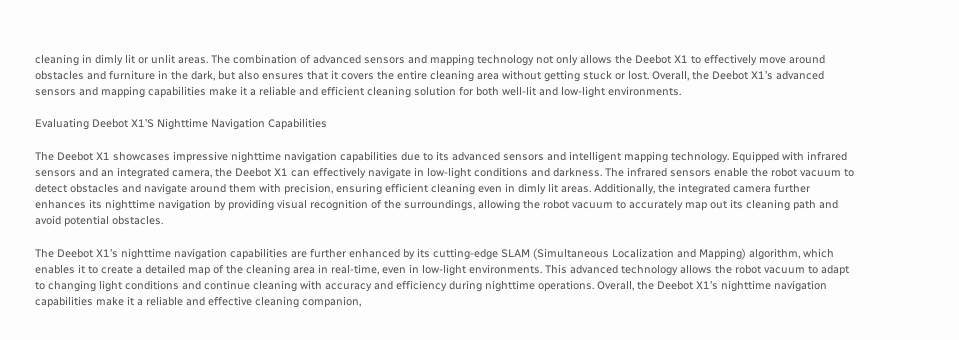cleaning in dimly lit or unlit areas. The combination of advanced sensors and mapping technology not only allows the Deebot X1 to effectively move around obstacles and furniture in the dark, but also ensures that it covers the entire cleaning area without getting stuck or lost. Overall, the Deebot X1’s advanced sensors and mapping capabilities make it a reliable and efficient cleaning solution for both well-lit and low-light environments.

Evaluating Deebot X1’S Nighttime Navigation Capabilities

The Deebot X1 showcases impressive nighttime navigation capabilities due to its advanced sensors and intelligent mapping technology. Equipped with infrared sensors and an integrated camera, the Deebot X1 can effectively navigate in low-light conditions and darkness. The infrared sensors enable the robot vacuum to detect obstacles and navigate around them with precision, ensuring efficient cleaning even in dimly lit areas. Additionally, the integrated camera further enhances its nighttime navigation by providing visual recognition of the surroundings, allowing the robot vacuum to accurately map out its cleaning path and avoid potential obstacles.

The Deebot X1’s nighttime navigation capabilities are further enhanced by its cutting-edge SLAM (Simultaneous Localization and Mapping) algorithm, which enables it to create a detailed map of the cleaning area in real-time, even in low-light environments. This advanced technology allows the robot vacuum to adapt to changing light conditions and continue cleaning with accuracy and efficiency during nighttime operations. Overall, the Deebot X1’s nighttime navigation capabilities make it a reliable and effective cleaning companion,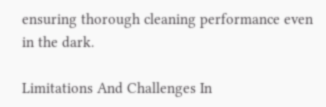ensuring thorough cleaning performance even in the dark.

Limitations And Challenges In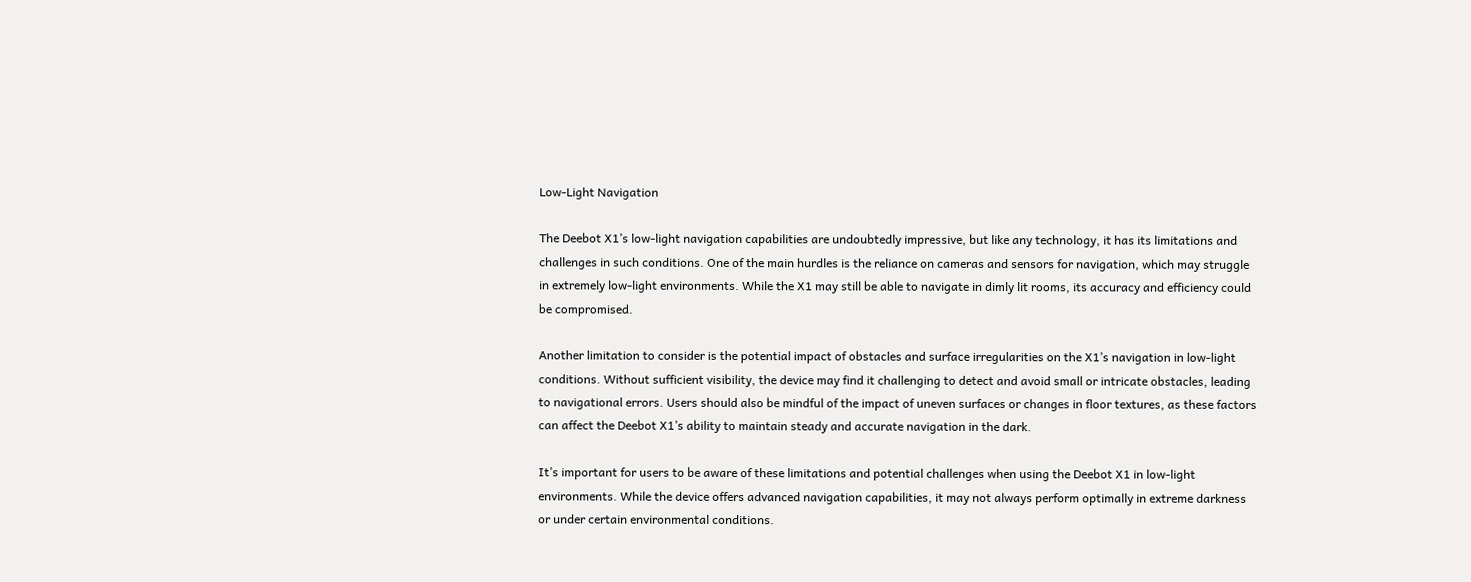Low-Light Navigation

The Deebot X1’s low-light navigation capabilities are undoubtedly impressive, but like any technology, it has its limitations and challenges in such conditions. One of the main hurdles is the reliance on cameras and sensors for navigation, which may struggle in extremely low-light environments. While the X1 may still be able to navigate in dimly lit rooms, its accuracy and efficiency could be compromised.

Another limitation to consider is the potential impact of obstacles and surface irregularities on the X1’s navigation in low-light conditions. Without sufficient visibility, the device may find it challenging to detect and avoid small or intricate obstacles, leading to navigational errors. Users should also be mindful of the impact of uneven surfaces or changes in floor textures, as these factors can affect the Deebot X1’s ability to maintain steady and accurate navigation in the dark.

It’s important for users to be aware of these limitations and potential challenges when using the Deebot X1 in low-light environments. While the device offers advanced navigation capabilities, it may not always perform optimally in extreme darkness or under certain environmental conditions.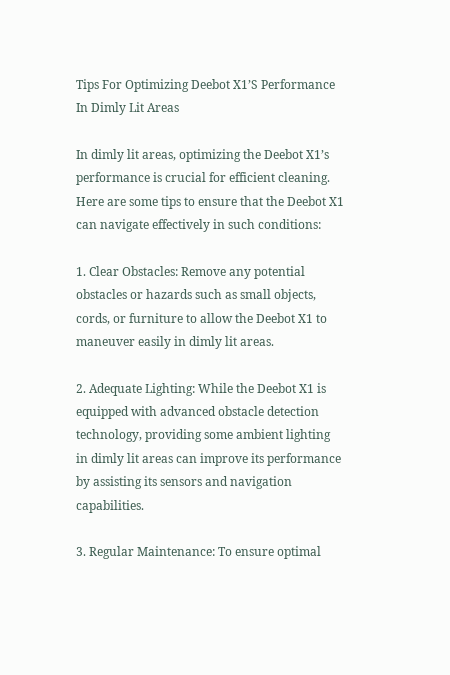Tips For Optimizing Deebot X1’S Performance In Dimly Lit Areas

In dimly lit areas, optimizing the Deebot X1’s performance is crucial for efficient cleaning. Here are some tips to ensure that the Deebot X1 can navigate effectively in such conditions:

1. Clear Obstacles: Remove any potential obstacles or hazards such as small objects, cords, or furniture to allow the Deebot X1 to maneuver easily in dimly lit areas.

2. Adequate Lighting: While the Deebot X1 is equipped with advanced obstacle detection technology, providing some ambient lighting in dimly lit areas can improve its performance by assisting its sensors and navigation capabilities.

3. Regular Maintenance: To ensure optimal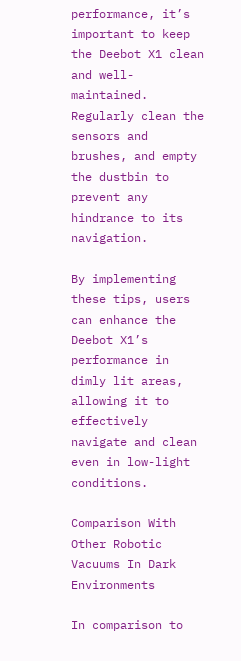performance, it’s important to keep the Deebot X1 clean and well-maintained. Regularly clean the sensors and brushes, and empty the dustbin to prevent any hindrance to its navigation.

By implementing these tips, users can enhance the Deebot X1’s performance in dimly lit areas, allowing it to effectively navigate and clean even in low-light conditions.

Comparison With Other Robotic Vacuums In Dark Environments

In comparison to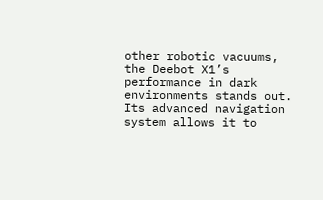other robotic vacuums, the Deebot X1’s performance in dark environments stands out. Its advanced navigation system allows it to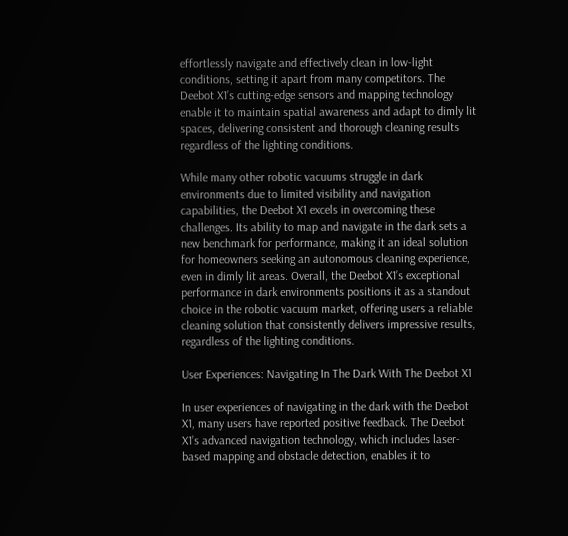effortlessly navigate and effectively clean in low-light conditions, setting it apart from many competitors. The Deebot X1’s cutting-edge sensors and mapping technology enable it to maintain spatial awareness and adapt to dimly lit spaces, delivering consistent and thorough cleaning results regardless of the lighting conditions.

While many other robotic vacuums struggle in dark environments due to limited visibility and navigation capabilities, the Deebot X1 excels in overcoming these challenges. Its ability to map and navigate in the dark sets a new benchmark for performance, making it an ideal solution for homeowners seeking an autonomous cleaning experience, even in dimly lit areas. Overall, the Deebot X1’s exceptional performance in dark environments positions it as a standout choice in the robotic vacuum market, offering users a reliable cleaning solution that consistently delivers impressive results, regardless of the lighting conditions.

User Experiences: Navigating In The Dark With The Deebot X1

In user experiences of navigating in the dark with the Deebot X1, many users have reported positive feedback. The Deebot X1’s advanced navigation technology, which includes laser-based mapping and obstacle detection, enables it to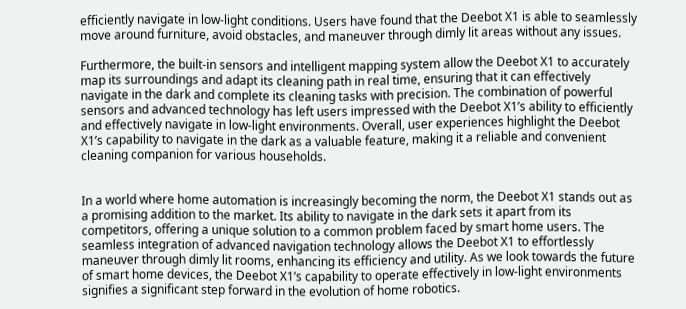efficiently navigate in low-light conditions. Users have found that the Deebot X1 is able to seamlessly move around furniture, avoid obstacles, and maneuver through dimly lit areas without any issues.

Furthermore, the built-in sensors and intelligent mapping system allow the Deebot X1 to accurately map its surroundings and adapt its cleaning path in real time, ensuring that it can effectively navigate in the dark and complete its cleaning tasks with precision. The combination of powerful sensors and advanced technology has left users impressed with the Deebot X1’s ability to efficiently and effectively navigate in low-light environments. Overall, user experiences highlight the Deebot X1’s capability to navigate in the dark as a valuable feature, making it a reliable and convenient cleaning companion for various households.


In a world where home automation is increasingly becoming the norm, the Deebot X1 stands out as a promising addition to the market. Its ability to navigate in the dark sets it apart from its competitors, offering a unique solution to a common problem faced by smart home users. The seamless integration of advanced navigation technology allows the Deebot X1 to effortlessly maneuver through dimly lit rooms, enhancing its efficiency and utility. As we look towards the future of smart home devices, the Deebot X1’s capability to operate effectively in low-light environments signifies a significant step forward in the evolution of home robotics.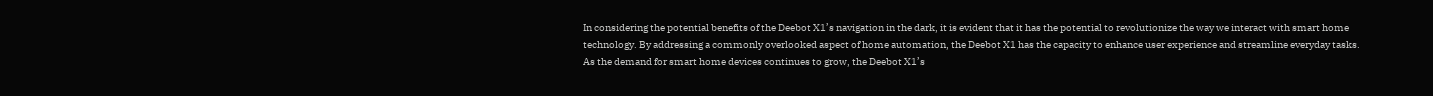In considering the potential benefits of the Deebot X1’s navigation in the dark, it is evident that it has the potential to revolutionize the way we interact with smart home technology. By addressing a commonly overlooked aspect of home automation, the Deebot X1 has the capacity to enhance user experience and streamline everyday tasks. As the demand for smart home devices continues to grow, the Deebot X1’s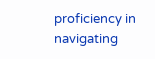proficiency in navigating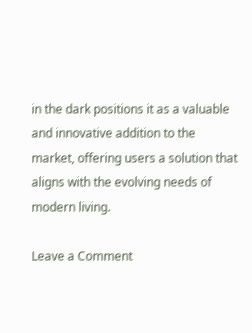in the dark positions it as a valuable and innovative addition to the market, offering users a solution that aligns with the evolving needs of modern living.

Leave a Comment